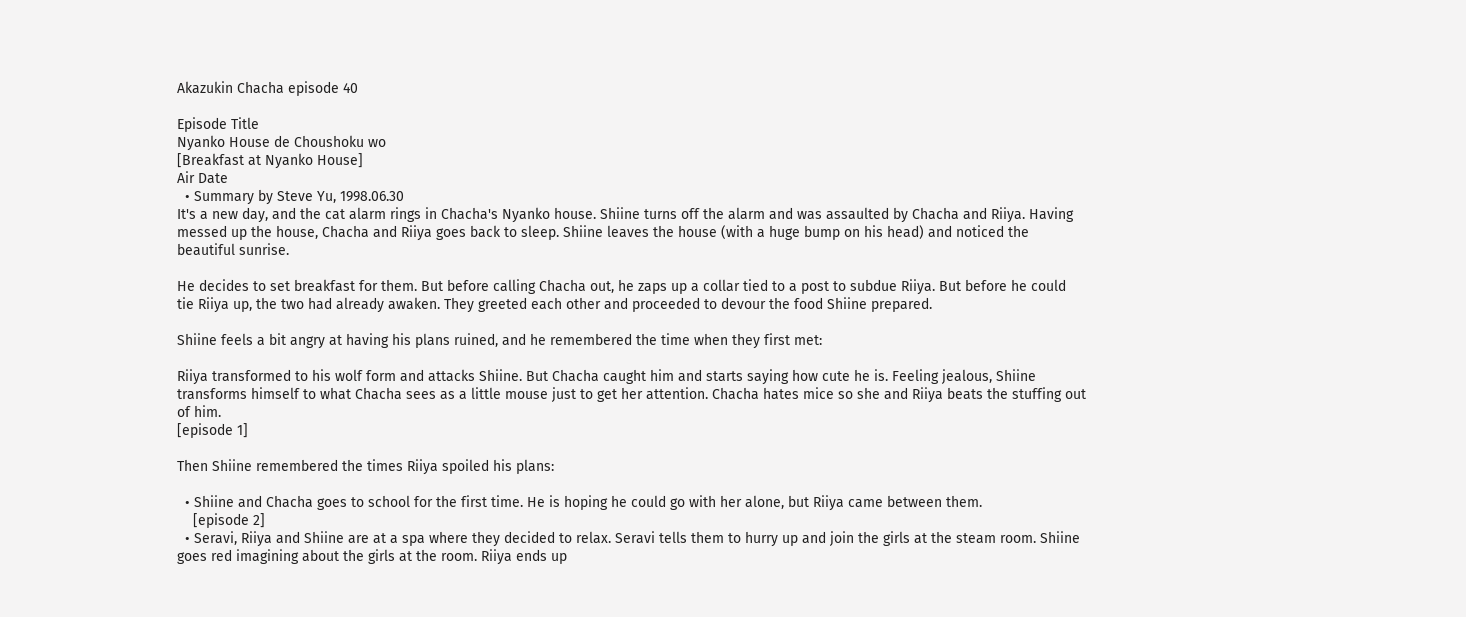Akazukin Chacha episode 40

Episode Title
Nyanko House de Choushoku wo
[Breakfast at Nyanko House]
Air Date
  • Summary by Steve Yu, 1998.06.30
It's a new day, and the cat alarm rings in Chacha's Nyanko house. Shiine turns off the alarm and was assaulted by Chacha and Riiya. Having messed up the house, Chacha and Riiya goes back to sleep. Shiine leaves the house (with a huge bump on his head) and noticed the beautiful sunrise.

He decides to set breakfast for them. But before calling Chacha out, he zaps up a collar tied to a post to subdue Riiya. But before he could tie Riiya up, the two had already awaken. They greeted each other and proceeded to devour the food Shiine prepared.

Shiine feels a bit angry at having his plans ruined, and he remembered the time when they first met:

Riiya transformed to his wolf form and attacks Shiine. But Chacha caught him and starts saying how cute he is. Feeling jealous, Shiine transforms himself to what Chacha sees as a little mouse just to get her attention. Chacha hates mice so she and Riiya beats the stuffing out of him.
[episode 1]

Then Shiine remembered the times Riiya spoiled his plans:

  • Shiine and Chacha goes to school for the first time. He is hoping he could go with her alone, but Riiya came between them.
    [episode 2]
  • Seravi, Riiya and Shiine are at a spa where they decided to relax. Seravi tells them to hurry up and join the girls at the steam room. Shiine goes red imagining about the girls at the room. Riiya ends up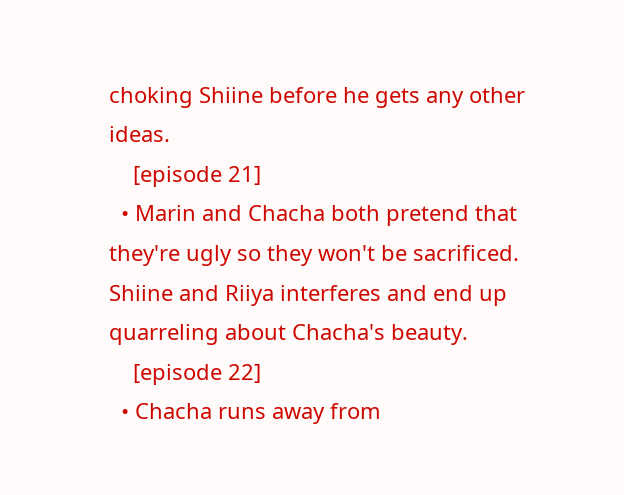choking Shiine before he gets any other ideas.
    [episode 21]
  • Marin and Chacha both pretend that they're ugly so they won't be sacrificed. Shiine and Riiya interferes and end up quarreling about Chacha's beauty.
    [episode 22]
  • Chacha runs away from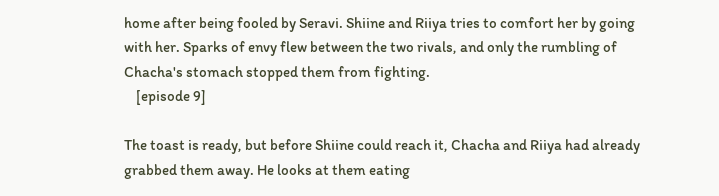home after being fooled by Seravi. Shiine and Riiya tries to comfort her by going with her. Sparks of envy flew between the two rivals, and only the rumbling of Chacha's stomach stopped them from fighting.
    [episode 9]

The toast is ready, but before Shiine could reach it, Chacha and Riiya had already grabbed them away. He looks at them eating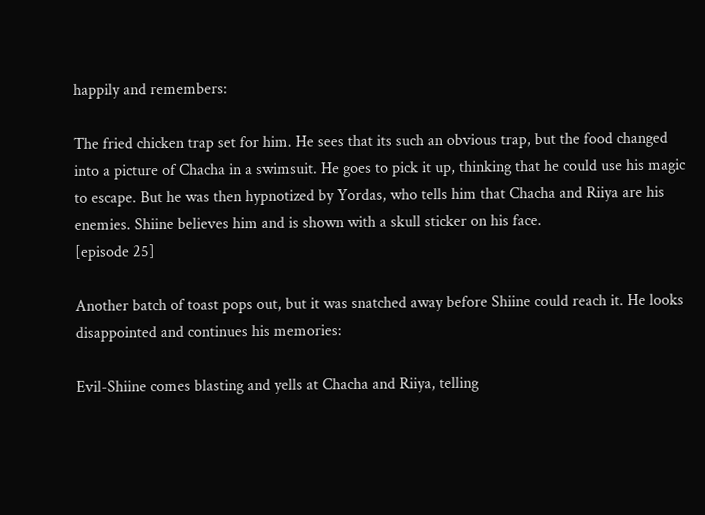happily and remembers:

The fried chicken trap set for him. He sees that its such an obvious trap, but the food changed into a picture of Chacha in a swimsuit. He goes to pick it up, thinking that he could use his magic to escape. But he was then hypnotized by Yordas, who tells him that Chacha and Riiya are his enemies. Shiine believes him and is shown with a skull sticker on his face.
[episode 25]

Another batch of toast pops out, but it was snatched away before Shiine could reach it. He looks disappointed and continues his memories:

Evil-Shiine comes blasting and yells at Chacha and Riiya, telling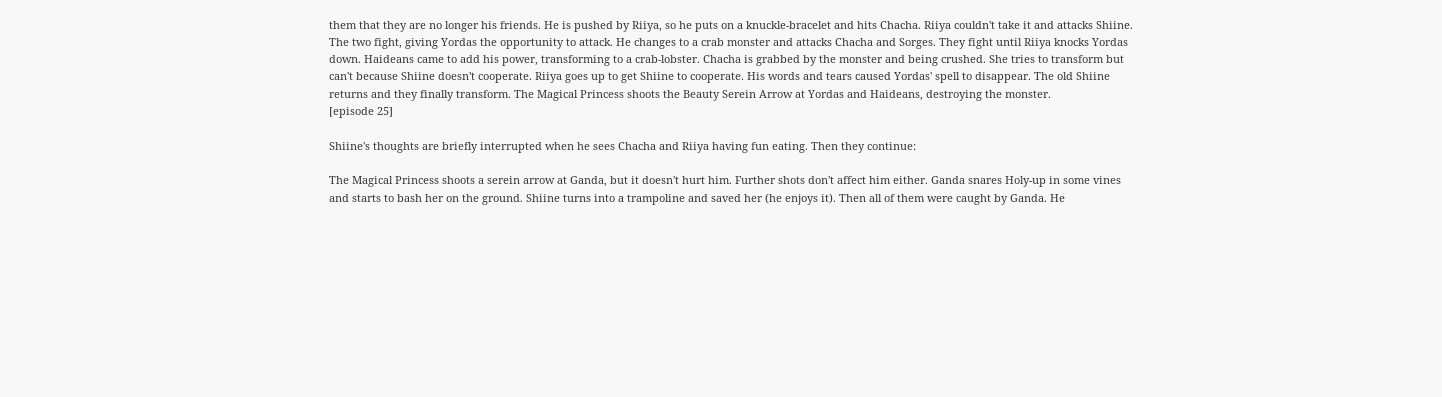them that they are no longer his friends. He is pushed by Riiya, so he puts on a knuckle-bracelet and hits Chacha. Riiya couldn't take it and attacks Shiine. The two fight, giving Yordas the opportunity to attack. He changes to a crab monster and attacks Chacha and Sorges. They fight until Riiya knocks Yordas down. Haideans came to add his power, transforming to a crab-lobster. Chacha is grabbed by the monster and being crushed. She tries to transform but can't because Shiine doesn't cooperate. Riiya goes up to get Shiine to cooperate. His words and tears caused Yordas' spell to disappear. The old Shiine returns and they finally transform. The Magical Princess shoots the Beauty Serein Arrow at Yordas and Haideans, destroying the monster.
[episode 25]

Shiine's thoughts are briefly interrupted when he sees Chacha and Riiya having fun eating. Then they continue:

The Magical Princess shoots a serein arrow at Ganda, but it doesn't hurt him. Further shots don't affect him either. Ganda snares Holy-up in some vines and starts to bash her on the ground. Shiine turns into a trampoline and saved her (he enjoys it). Then all of them were caught by Ganda. He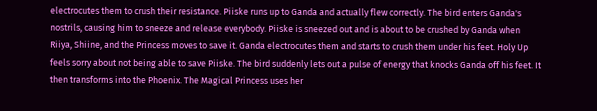electrocutes them to crush their resistance. Piiske runs up to Ganda and actually flew correctly. The bird enters Ganda's nostrils, causing him to sneeze and release everybody. Piiske is sneezed out and is about to be crushed by Ganda when Riiya, Shiine, and the Princess moves to save it. Ganda electrocutes them and starts to crush them under his feet. Holy Up feels sorry about not being able to save Piiske. The bird suddenly lets out a pulse of energy that knocks Ganda off his feet. It then transforms into the Phoenix. The Magical Princess uses her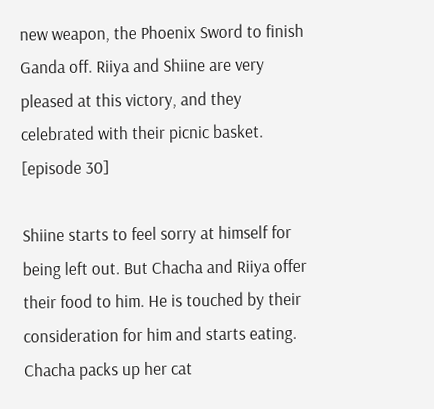new weapon, the Phoenix Sword to finish Ganda off. Riiya and Shiine are very pleased at this victory, and they celebrated with their picnic basket.
[episode 30]

Shiine starts to feel sorry at himself for being left out. But Chacha and Riiya offer their food to him. He is touched by their consideration for him and starts eating. Chacha packs up her cat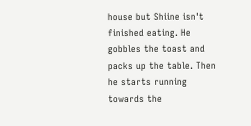house but Shiine isn't finished eating. He gobbles the toast and packs up the table. Then he starts running towards the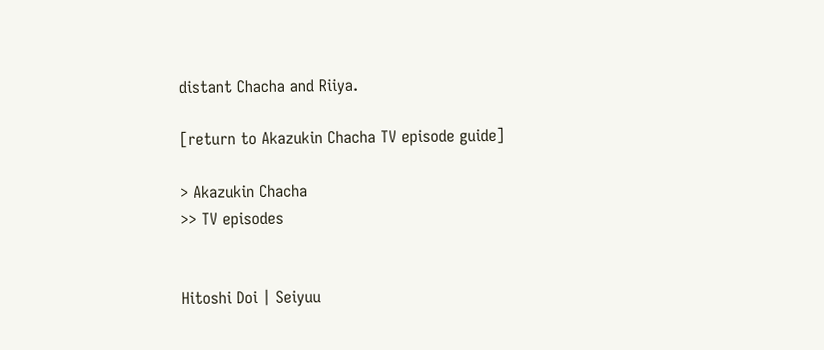distant Chacha and Riiya.

[return to Akazukin Chacha TV episode guide]

> Akazukin Chacha
>> TV episodes


Hitoshi Doi | Seiyuu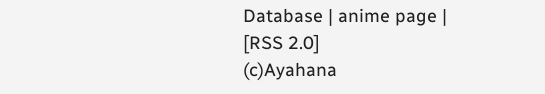Database | anime page | [RSS 2.0]
(c)Ayahana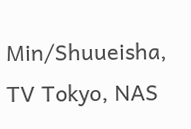Min/Shuueisha, TV Tokyo, NAS